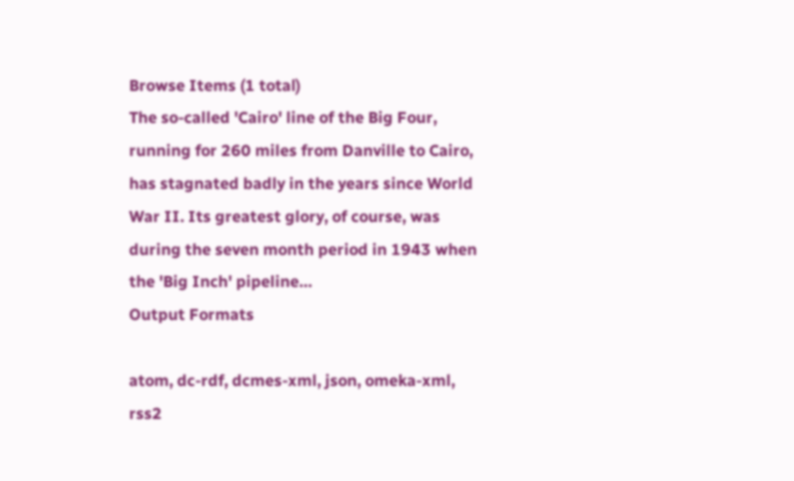Browse Items (1 total)
The so-called 'Cairo' line of the Big Four, running for 260 miles from Danville to Cairo, has stagnated badly in the years since World War II. Its greatest glory, of course, was during the seven month period in 1943 when the 'Big Inch' pipeline…
Output Formats

atom, dc-rdf, dcmes-xml, json, omeka-xml, rss2